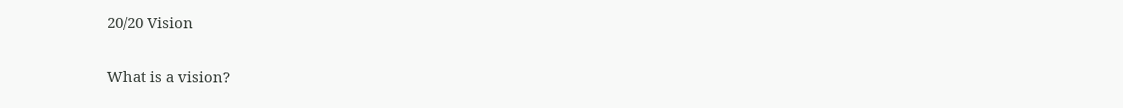20/20 Vision

What is a vision?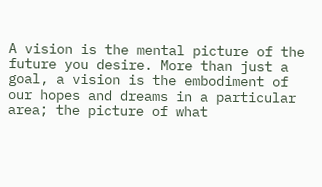A vision is the mental picture of the future you desire. More than just a goal, a vision is the embodiment of our hopes and dreams in a particular area; the picture of what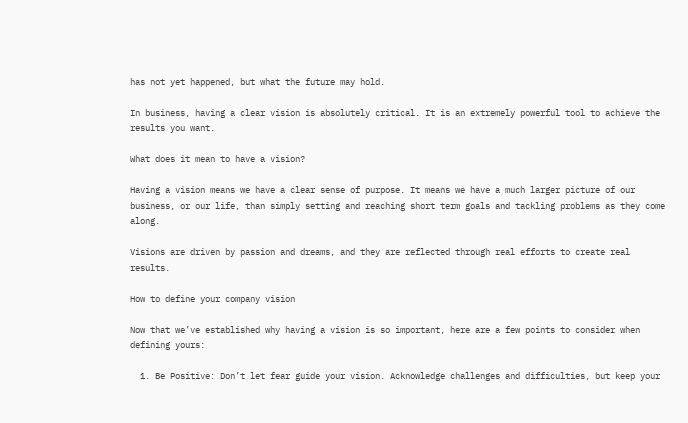has not yet happened, but what the future may hold.

In business, having a clear vision is absolutely critical. It is an extremely powerful tool to achieve the results you want.

What does it mean to have a vision?

Having a vision means we have a clear sense of purpose. It means we have a much larger picture of our business, or our life, than simply setting and reaching short term goals and tackling problems as they come along.

Visions are driven by passion and dreams, and they are reflected through real efforts to create real results.

How to define your company vision

Now that we’ve established why having a vision is so important, here are a few points to consider when defining yours:

  1. Be Positive: Don’t let fear guide your vision. Acknowledge challenges and difficulties, but keep your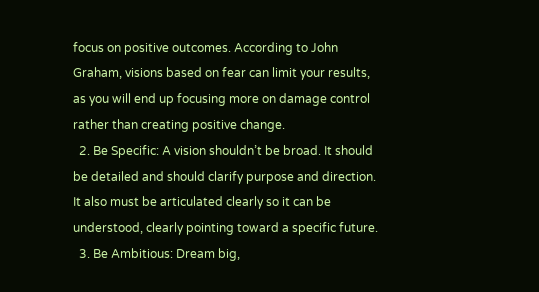focus on positive outcomes. According to John Graham, visions based on fear can limit your results, as you will end up focusing more on damage control rather than creating positive change.
  2. Be Specific: A vision shouldn’t be broad. It should be detailed and should clarify purpose and direction. It also must be articulated clearly so it can be understood, clearly pointing toward a specific future.
  3. Be Ambitious: Dream big,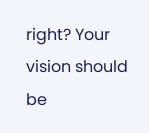right? Your vision should be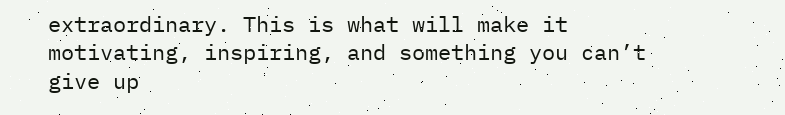extraordinary. This is what will make it motivating, inspiring, and something you can’t give up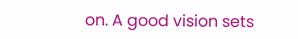on. A good vision sets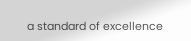a standard of excellence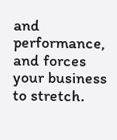and performance, and forces your business to stretch.